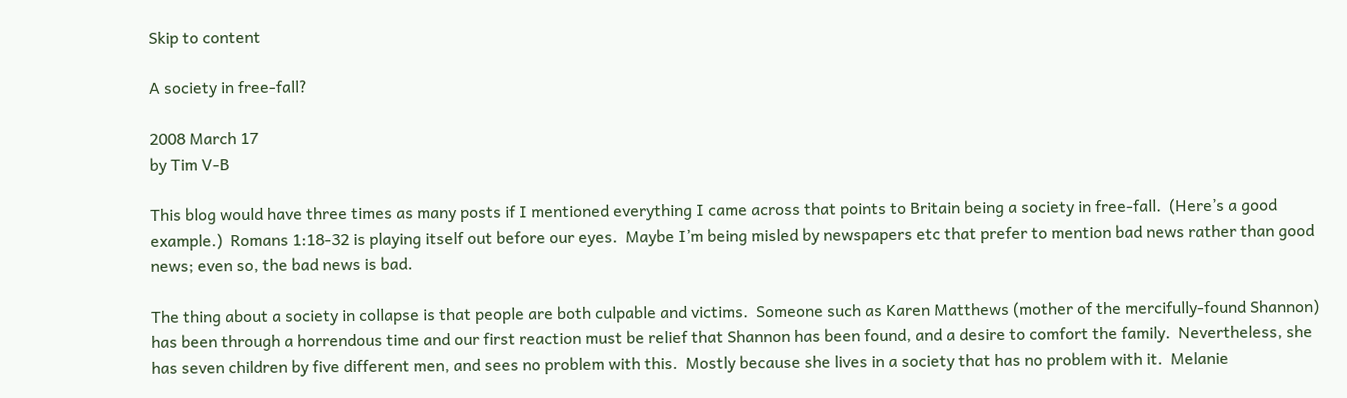Skip to content

A society in free-fall?

2008 March 17
by Tim V-B

This blog would have three times as many posts if I mentioned everything I came across that points to Britain being a society in free-fall.  (Here’s a good example.)  Romans 1:18-32 is playing itself out before our eyes.  Maybe I’m being misled by newspapers etc that prefer to mention bad news rather than good news; even so, the bad news is bad.

The thing about a society in collapse is that people are both culpable and victims.  Someone such as Karen Matthews (mother of the mercifully-found Shannon) has been through a horrendous time and our first reaction must be relief that Shannon has been found, and a desire to comfort the family.  Nevertheless, she has seven children by five different men, and sees no problem with this.  Mostly because she lives in a society that has no problem with it.  Melanie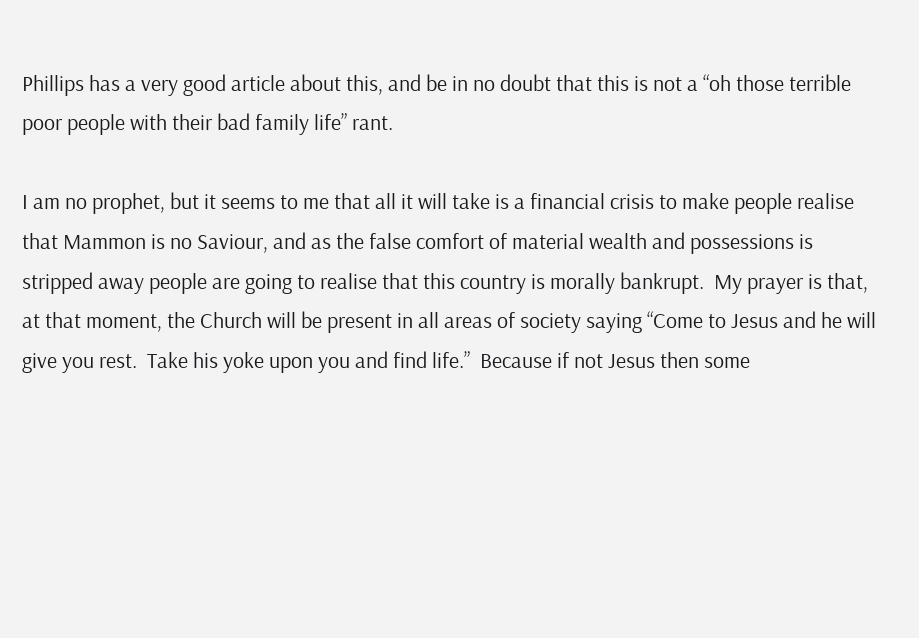Phillips has a very good article about this, and be in no doubt that this is not a “oh those terrible poor people with their bad family life” rant.

I am no prophet, but it seems to me that all it will take is a financial crisis to make people realise that Mammon is no Saviour, and as the false comfort of material wealth and possessions is stripped away people are going to realise that this country is morally bankrupt.  My prayer is that, at that moment, the Church will be present in all areas of society saying “Come to Jesus and he will give you rest.  Take his yoke upon you and find life.”  Because if not Jesus then some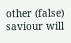other (false) saviour will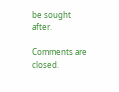be sought after.

Comments are closed.